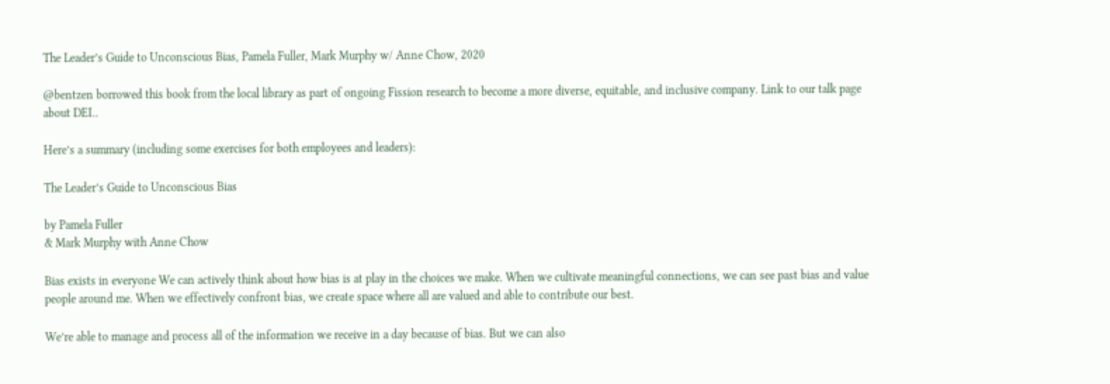The Leader’s Guide to Unconscious Bias, Pamela Fuller, Mark Murphy w/ Anne Chow, 2020

@bentzen borrowed this book from the local library as part of ongoing Fission research to become a more diverse, equitable, and inclusive company. Link to our talk page about DEI..

Here’s a summary (including some exercises for both employees and leaders):

The Leader’s Guide to Unconscious Bias

by Pamela Fuller
& Mark Murphy with Anne Chow

Bias exists in everyone We can actively think about how bias is at play in the choices we make. When we cultivate meaningful connections, we can see past bias and value people around me. When we effectively confront bias, we create space where all are valued and able to contribute our best.

We’re able to manage and process all of the information we receive in a day because of bias. But we can also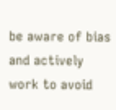be aware of bias and actively work to avoid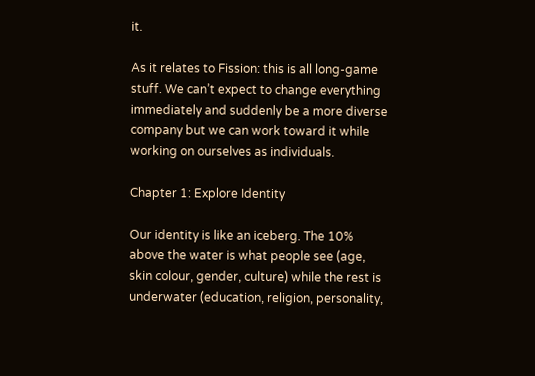it.

As it relates to Fission: this is all long-game stuff. We can’t expect to change everything immediately and suddenly be a more diverse company but we can work toward it while working on ourselves as individuals.

Chapter 1: Explore Identity

Our identity is like an iceberg. The 10% above the water is what people see (age, skin colour, gender, culture) while the rest is underwater (education, religion, personality,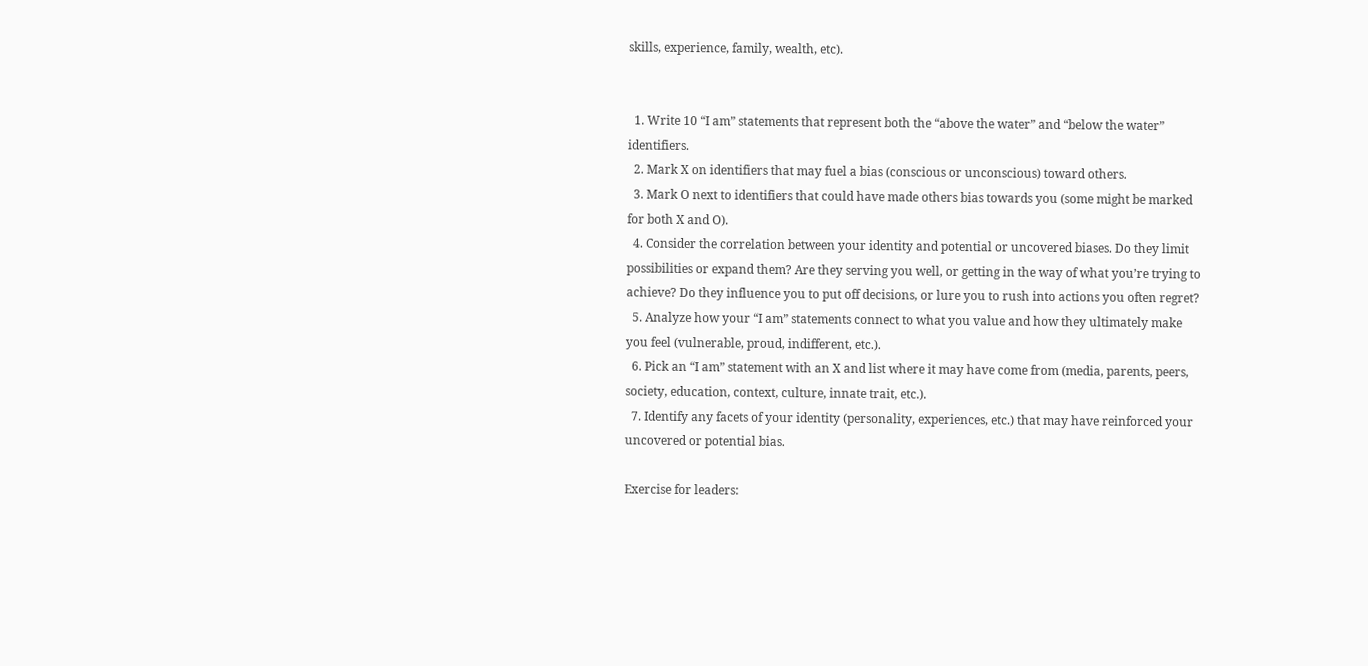skills, experience, family, wealth, etc).


  1. Write 10 “I am” statements that represent both the “above the water” and “below the water” identifiers.
  2. Mark X on identifiers that may fuel a bias (conscious or unconscious) toward others.
  3. Mark O next to identifiers that could have made others bias towards you (some might be marked for both X and O).
  4. Consider the correlation between your identity and potential or uncovered biases. Do they limit possibilities or expand them? Are they serving you well, or getting in the way of what you’re trying to achieve? Do they influence you to put off decisions, or lure you to rush into actions you often regret?
  5. Analyze how your “I am” statements connect to what you value and how they ultimately make you feel (vulnerable, proud, indifferent, etc.).
  6. Pick an “I am” statement with an X and list where it may have come from (media, parents, peers, society, education, context, culture, innate trait, etc.).
  7. Identify any facets of your identity (personality, experiences, etc.) that may have reinforced your uncovered or potential bias.

Exercise for leaders: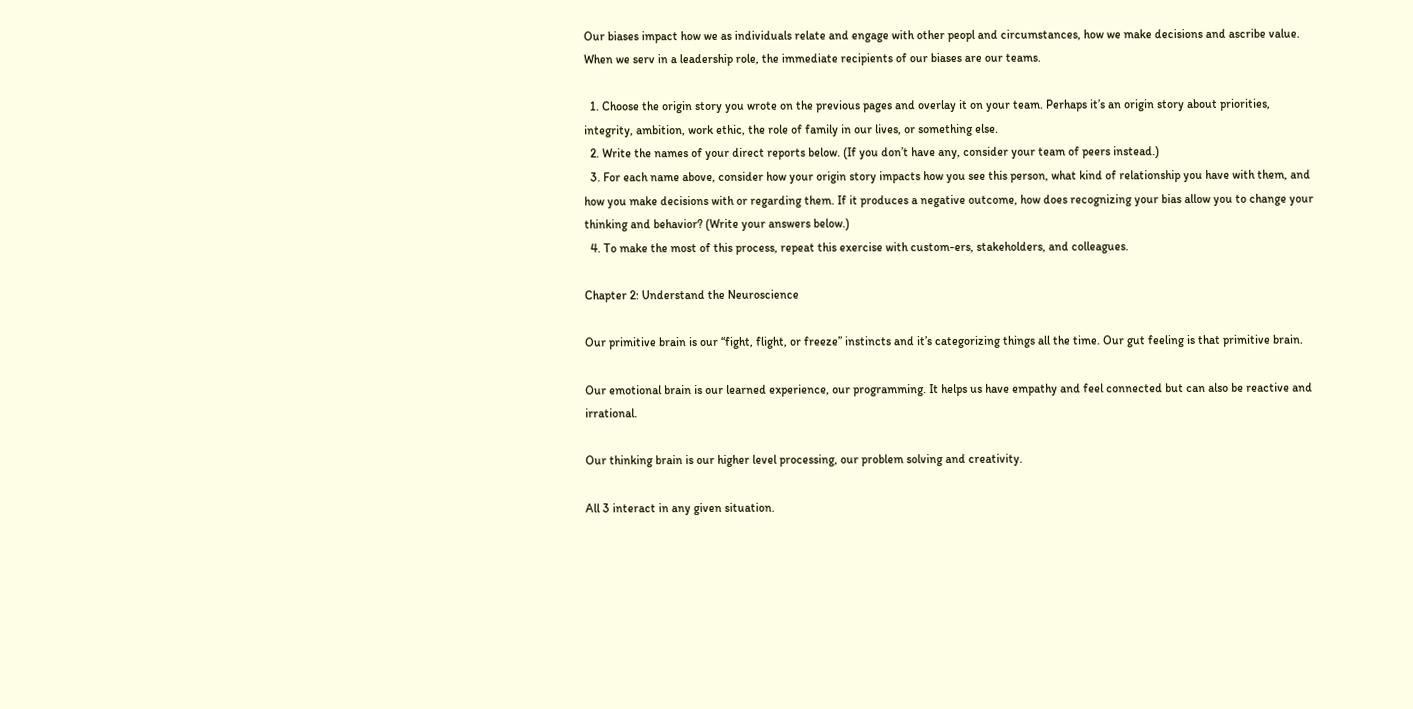Our biases impact how we as individuals relate and engage with other peopl and circumstances, how we make decisions and ascribe value. When we serv in a leadership role, the immediate recipients of our biases are our teams.

  1. Choose the origin story you wrote on the previous pages and overlay it on your team. Perhaps it’s an origin story about priorities, integrity, ambition, work ethic, the role of family in our lives, or something else.
  2. Write the names of your direct reports below. (If you don’t have any, consider your team of peers instead.)
  3. For each name above, consider how your origin story impacts how you see this person, what kind of relationship you have with them, and how you make decisions with or regarding them. If it produces a negative outcome, how does recognizing your bias allow you to change your thinking and behavior? (Write your answers below.)
  4. To make the most of this process, repeat this exercise with custom-ers, stakeholders, and colleagues.

Chapter 2: Understand the Neuroscience

Our primitive brain is our “fight, flight, or freeze” instincts and it’s categorizing things all the time. Our gut feeling is that primitive brain.

Our emotional brain is our learned experience, our programming. It helps us have empathy and feel connected but can also be reactive and irrational.

Our thinking brain is our higher level processing, our problem solving and creativity.

All 3 interact in any given situation.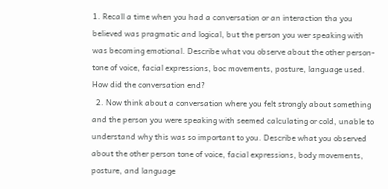1. Recall a time when you had a conversation or an interaction tha you believed was pragmatic and logical, but the person you wer speaking with was becoming emotional. Describe what vou observe about the other person- tone of voice, facial expressions, boc movements, posture, language used. How did the conversation end?
  2. Now think about a conversation where you felt strongly about something and the person you were speaking with seemed calculating or cold, unable to understand why this was so important to you. Describe what you observed about the other person tone of voice, facial expressions, body movements, posture, and language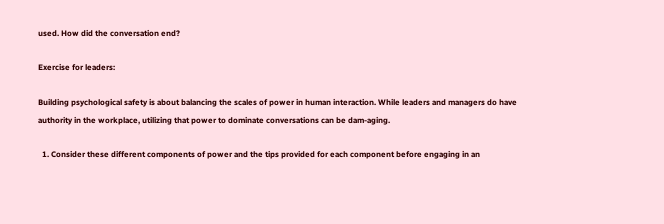used. How did the conversation end?

Exercise for leaders:

Building psychological safety is about balancing the scales of power in human interaction. While leaders and managers do have authority in the workplace, utilizing that power to dominate conversations can be dam-aging.

  1. Consider these different components of power and the tips provided for each component before engaging in an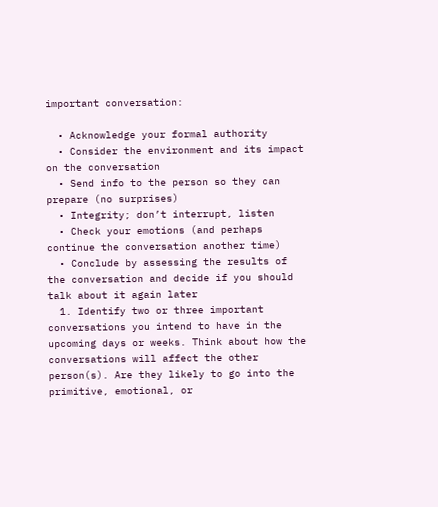important conversation:

  • Acknowledge your formal authority
  • Consider the environment and its impact on the conversation
  • Send info to the person so they can prepare (no surprises)
  • Integrity; don’t interrupt, listen
  • Check your emotions (and perhaps continue the conversation another time)
  • Conclude by assessing the results of the conversation and decide if you should talk about it again later
  1. Identify two or three important conversations you intend to have in the upcoming days or weeks. Think about how the conversations will affect the other person(s). Are they likely to go into the primitive, emotional, or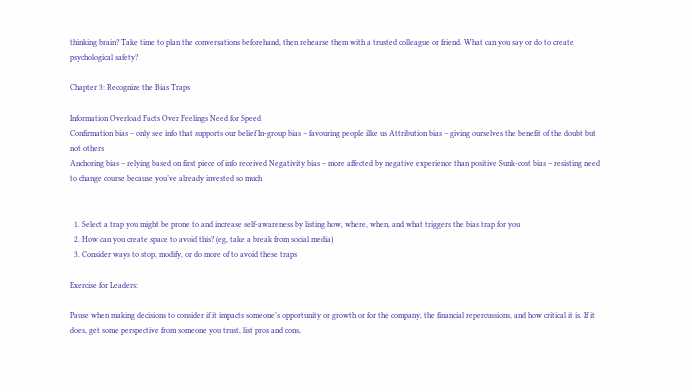thinking brain? Take time to plan the conversations beforehand, then rehearse them with a trusted colleague or friend. What can you say or do to create psychological safety?

Chapter 3: Recognize the Bias Traps

Information Overload Facts Over Feelings Need for Speed
Confirmation bias – only see info that supports our belief In-group bias – favouring people ilke us Attribution bias – giving ourselves the benefit of the doubt but not others
Anchoring bias – relying based on first piece of info received Negativity bias – more affected by negative experience than positive Sunk-cost bias – resisting need to change course because you’ve already invested so much


  1. Select a trap you might be prone to and increase self-awareness by listing how, where, when, and what triggers the bias trap for you
  2. How can you create space to avoid this? (eg, take a break from social media)
  3. Consider ways to stop, modify, or do more of to avoid these traps

Exercise for Leaders:

Pause when making decisions to consider if it impacts someone’s opportunity or growth or for the company, the financial repercussions, and how critical it is. If it does, get some perspective from someone you trust, list pros and cons,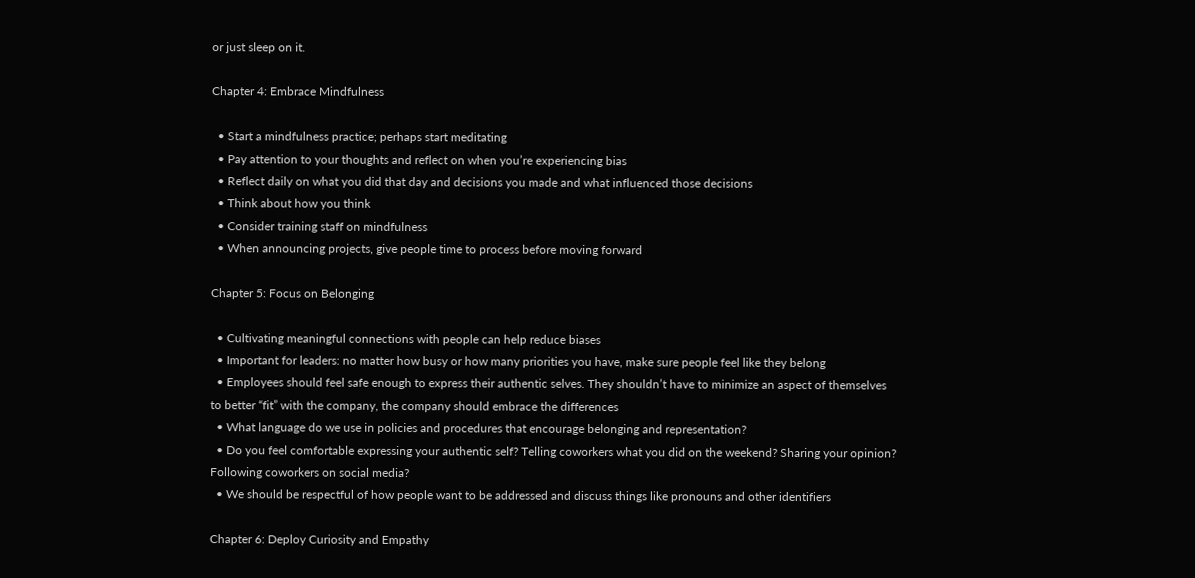or just sleep on it.

Chapter 4: Embrace Mindfulness

  • Start a mindfulness practice; perhaps start meditating
  • Pay attention to your thoughts and reflect on when you’re experiencing bias
  • Reflect daily on what you did that day and decisions you made and what influenced those decisions
  • Think about how you think
  • Consider training staff on mindfulness
  • When announcing projects, give people time to process before moving forward

Chapter 5: Focus on Belonging

  • Cultivating meaningful connections with people can help reduce biases
  • Important for leaders: no matter how busy or how many priorities you have, make sure people feel like they belong
  • Employees should feel safe enough to express their authentic selves. They shouldn’t have to minimize an aspect of themselves to better “fit” with the company, the company should embrace the differences
  • What language do we use in policies and procedures that encourage belonging and representation?
  • Do you feel comfortable expressing your authentic self? Telling coworkers what you did on the weekend? Sharing your opinion? Following coworkers on social media?
  • We should be respectful of how people want to be addressed and discuss things like pronouns and other identifiers

Chapter 6: Deploy Curiosity and Empathy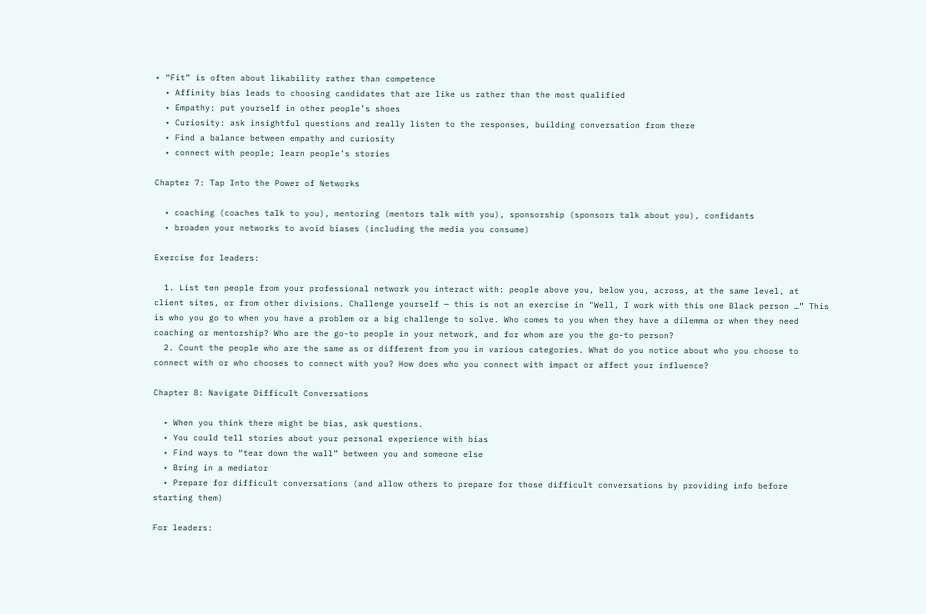• “Fit” is often about likability rather than competence
  • Affinity bias leads to choosing candidates that are like us rather than the most qualified
  • Empathy: put yourself in other people’s shoes
  • Curiosity: ask insightful questions and really listen to the responses, building conversation from there
  • Find a balance between empathy and curiosity
  • connect with people; learn people’s stories

Chapter 7: Tap Into the Power of Networks

  • coaching (coaches talk to you), mentoring (mentors talk with you), sponsorship (sponsors talk about you), confidants
  • broaden your networks to avoid biases (including the media you consume)

Exercise for leaders:

  1. List ten people from your professional network you interact with: people above you, below you, across, at the same level, at client sites, or from other divisions. Challenge yourself — this is not an exercise in "Well, I work with this one Black person …” This is who you go to when you have a problem or a big challenge to solve. Who comes to you when they have a dilemma or when they need coaching or mentorship? Who are the go-to people in your network, and for whom are you the go-to person?
  2. Count the people who are the same as or different from you in various categories. What do you notice about who you choose to connect with or who chooses to connect with you? How does who you connect with impact or affect your influence?

Chapter 8: Navigate Difficult Conversations

  • When you think there might be bias, ask questions.
  • You could tell stories about your personal experience with bias
  • Find ways to “tear down the wall” between you and someone else
  • Bring in a mediator
  • Prepare for difficult conversations (and allow others to prepare for those difficult conversations by providing info before starting them)

For leaders: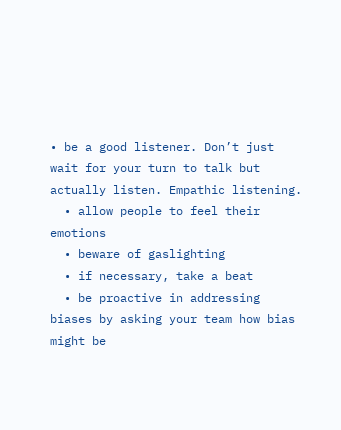• be a good listener. Don’t just wait for your turn to talk but actually listen. Empathic listening.
  • allow people to feel their emotions
  • beware of gaslighting
  • if necessary, take a beat
  • be proactive in addressing biases by asking your team how bias might be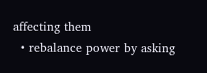affecting them
  • rebalance power by asking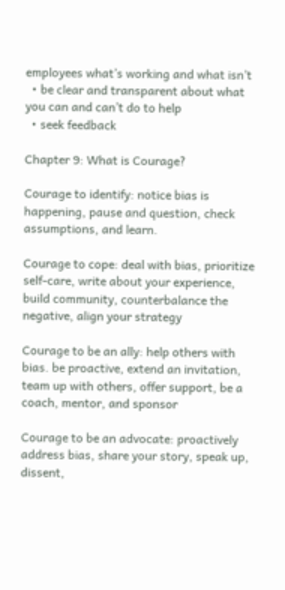employees what’s working and what isn’t
  • be clear and transparent about what you can and can’t do to help
  • seek feedback

Chapter 9: What is Courage?

Courage to identify: notice bias is happening, pause and question, check assumptions, and learn.

Courage to cope: deal with bias, prioritize self-care, write about your experience, build community, counterbalance the negative, align your strategy

Courage to be an ally: help others with bias. be proactive, extend an invitation, team up with others, offer support, be a coach, mentor, and sponsor

Courage to be an advocate: proactively address bias, share your story, speak up, dissent,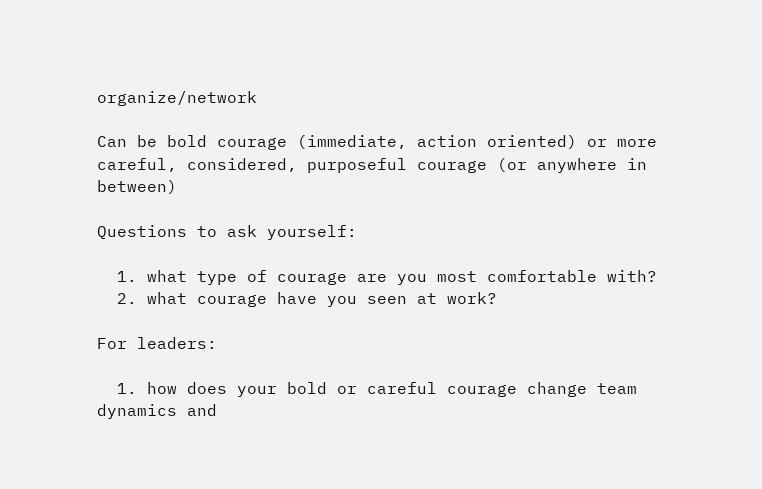organize/network

Can be bold courage (immediate, action oriented) or more careful, considered, purposeful courage (or anywhere in between)

Questions to ask yourself:

  1. what type of courage are you most comfortable with?
  2. what courage have you seen at work?

For leaders:

  1. how does your bold or careful courage change team dynamics and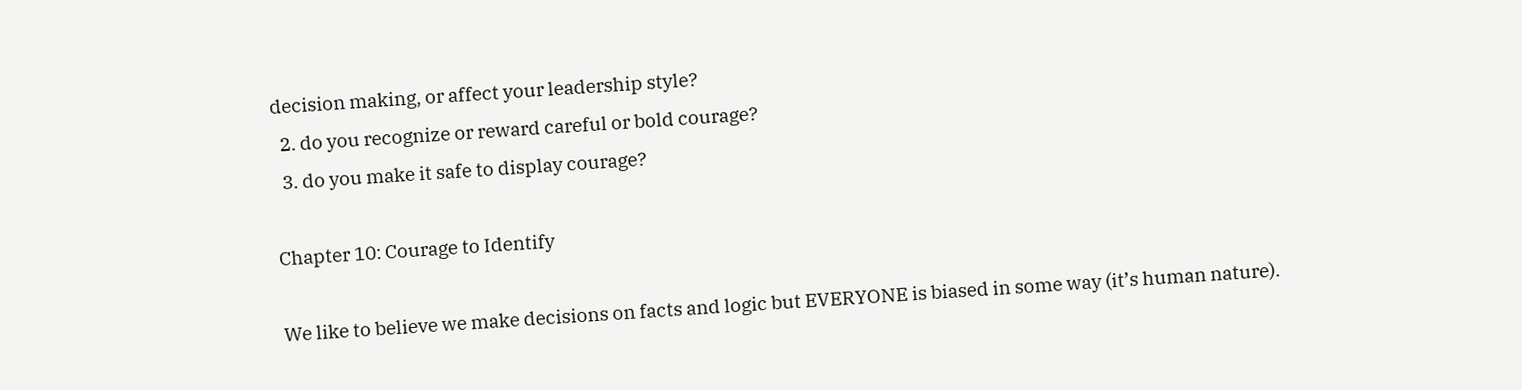decision making, or affect your leadership style?
  2. do you recognize or reward careful or bold courage?
  3. do you make it safe to display courage?

Chapter 10: Courage to Identify

We like to believe we make decisions on facts and logic but EVERYONE is biased in some way (it’s human nature).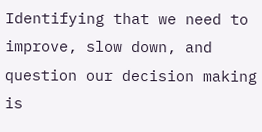Identifying that we need to improve, slow down, and question our decision making is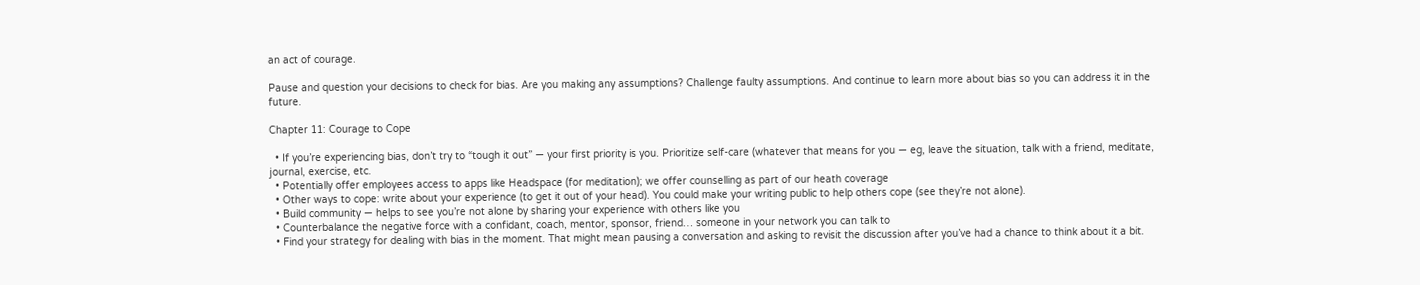an act of courage.

Pause and question your decisions to check for bias. Are you making any assumptions? Challenge faulty assumptions. And continue to learn more about bias so you can address it in the future.

Chapter 11: Courage to Cope

  • If you’re experiencing bias, don’t try to “tough it out” — your first priority is you. Prioritize self-care (whatever that means for you — eg, leave the situation, talk with a friend, meditate, journal, exercise, etc.
  • Potentially offer employees access to apps like Headspace (for meditation); we offer counselling as part of our heath coverage
  • Other ways to cope: write about your experience (to get it out of your head). You could make your writing public to help others cope (see they’re not alone).
  • Build community — helps to see you’re not alone by sharing your experience with others like you
  • Counterbalance the negative force with a confidant, coach, mentor, sponsor, friend… someone in your network you can talk to
  • Find your strategy for dealing with bias in the moment. That might mean pausing a conversation and asking to revisit the discussion after you’ve had a chance to think about it a bit.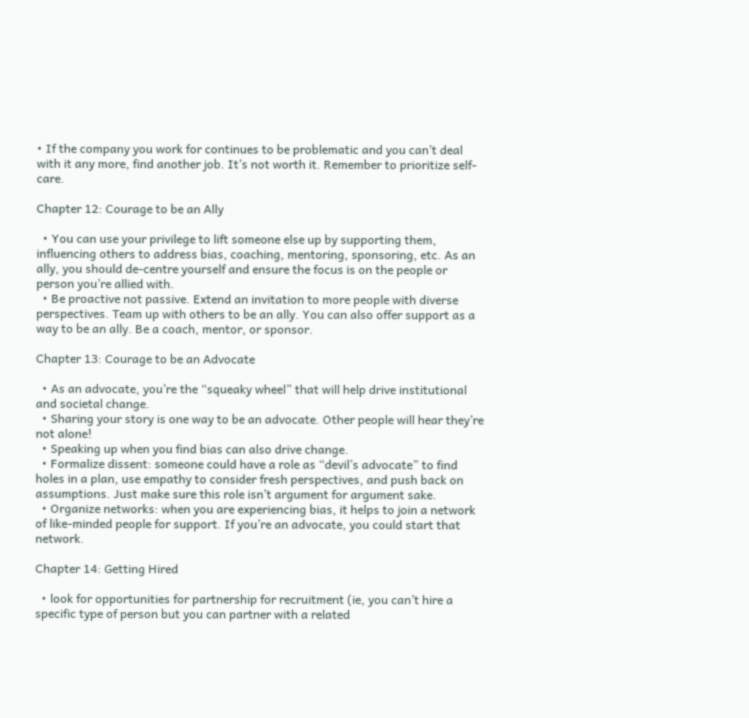• If the company you work for continues to be problematic and you can’t deal with it any more, find another job. It’s not worth it. Remember to prioritize self-care.

Chapter 12: Courage to be an Ally

  • You can use your privilege to lift someone else up by supporting them, influencing others to address bias, coaching, mentoring, sponsoring, etc. As an ally, you should de-centre yourself and ensure the focus is on the people or person you’re allied with.
  • Be proactive not passive. Extend an invitation to more people with diverse perspectives. Team up with others to be an ally. You can also offer support as a way to be an ally. Be a coach, mentor, or sponsor.

Chapter 13: Courage to be an Advocate

  • As an advocate, you’re the “squeaky wheel” that will help drive institutional and societal change.
  • Sharing your story is one way to be an advocate. Other people will hear they’re not alone!
  • Speaking up when you find bias can also drive change.
  • Formalize dissent: someone could have a role as “devil’s advocate” to find holes in a plan, use empathy to consider fresh perspectives, and push back on assumptions. Just make sure this role isn’t argument for argument sake.
  • Organize networks: when you are experiencing bias, it helps to join a network of like-minded people for support. If you’re an advocate, you could start that network.

Chapter 14: Getting Hired

  • look for opportunities for partnership for recruitment (ie, you can’t hire a specific type of person but you can partner with a related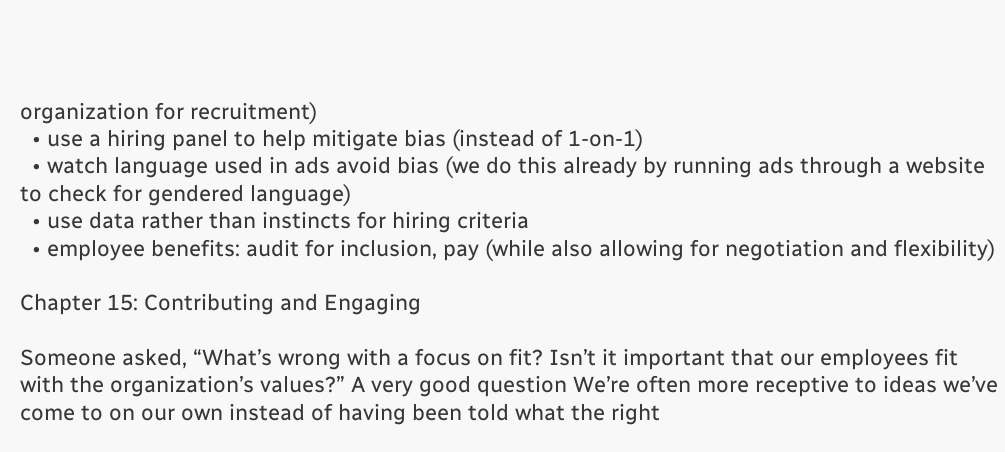organization for recruitment)
  • use a hiring panel to help mitigate bias (instead of 1-on-1)
  • watch language used in ads avoid bias (we do this already by running ads through a website to check for gendered language)
  • use data rather than instincts for hiring criteria
  • employee benefits: audit for inclusion, pay (while also allowing for negotiation and flexibility)

Chapter 15: Contributing and Engaging

Someone asked, “What’s wrong with a focus on fit? Isn’t it important that our employees fit with the organization’s values?” A very good question We’re often more receptive to ideas we’ve come to on our own instead of having been told what the right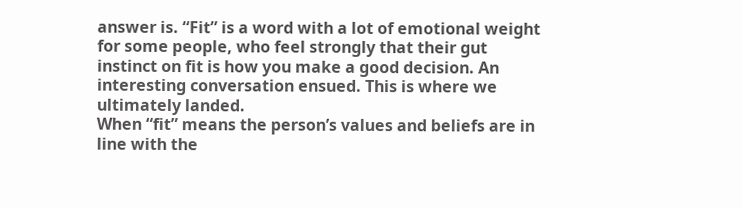answer is. “Fit” is a word with a lot of emotional weight for some people, who feel strongly that their gut instinct on fit is how you make a good decision. An interesting conversation ensued. This is where we ultimately landed.
When “fit” means the person’s values and beliefs are in line with the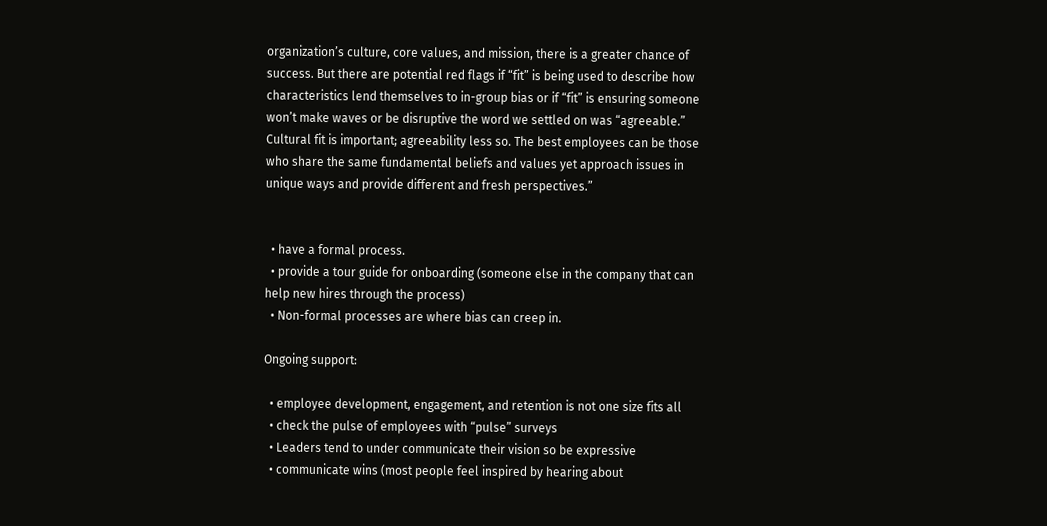organization’s culture, core values, and mission, there is a greater chance of success. But there are potential red flags if “fit” is being used to describe how characteristics lend themselves to in-group bias or if “fit” is ensuring someone won’t make waves or be disruptive the word we settled on was “agreeable.” Cultural fit is important; agreeability less so. The best employees can be those who share the same fundamental beliefs and values yet approach issues in unique ways and provide different and fresh perspectives.”


  • have a formal process.
  • provide a tour guide for onboarding (someone else in the company that can help new hires through the process)
  • Non-formal processes are where bias can creep in.

Ongoing support:

  • employee development, engagement, and retention is not one size fits all
  • check the pulse of employees with “pulse” surveys
  • Leaders tend to under communicate their vision so be expressive
  • communicate wins (most people feel inspired by hearing about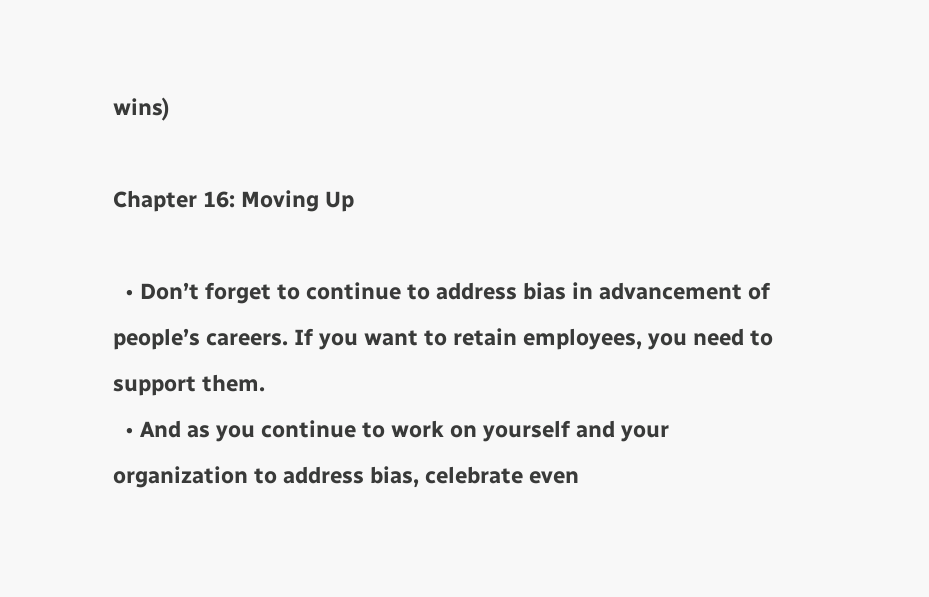wins)

Chapter 16: Moving Up

  • Don’t forget to continue to address bias in advancement of people’s careers. If you want to retain employees, you need to support them.
  • And as you continue to work on yourself and your organization to address bias, celebrate even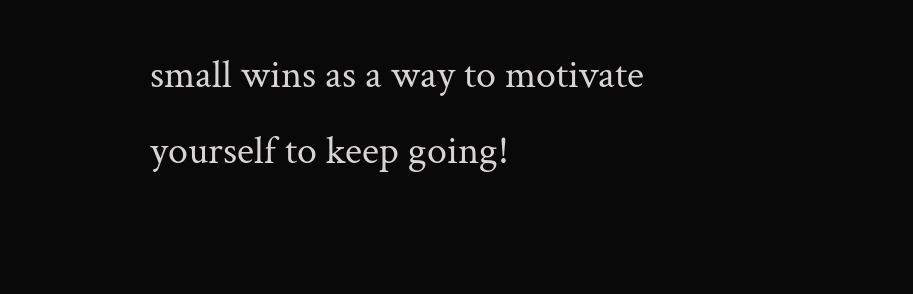small wins as a way to motivate yourself to keep going!